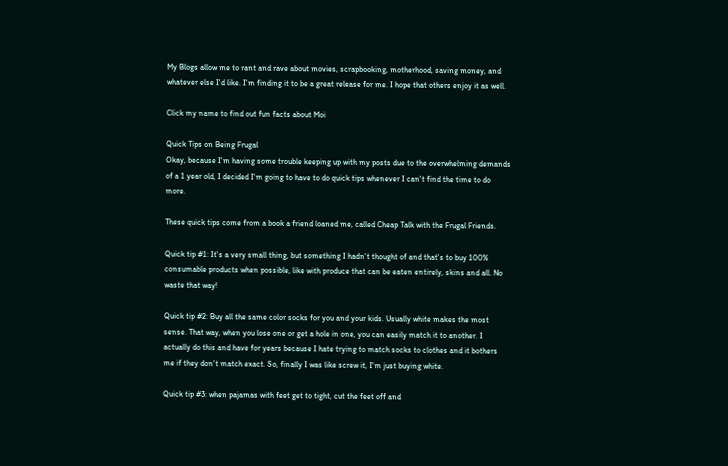My Blogs allow me to rant and rave about movies, scrapbooking, motherhood, saving money, and whatever else I'd like. I'm finding it to be a great release for me. I hope that others enjoy it as well.

Click my name to find out fun facts about Moi

Quick Tips on Being Frugal
Okay, because I'm having some trouble keeping up with my posts due to the overwhelming demands of a 1 year old, I decided I'm going to have to do quick tips whenever I can't find the time to do more.

These quick tips come from a book a friend loaned me, called Cheap Talk with the Frugal Friends.

Quick tip #1: It's a very small thing, but something I hadn't thought of and that's to buy 100% consumable products when possible, like with produce that can be eaten entirely, skins and all. No waste that way!

Quick tip #2: Buy all the same color socks for you and your kids. Usually white makes the most sense. That way, when you lose one or get a hole in one, you can easily match it to another. I actually do this and have for years because I hate trying to match socks to clothes and it bothers me if they don't match exact. So, finally I was like screw it, I'm just buying white.

Quick tip #3: when pajamas with feet get to tight, cut the feet off and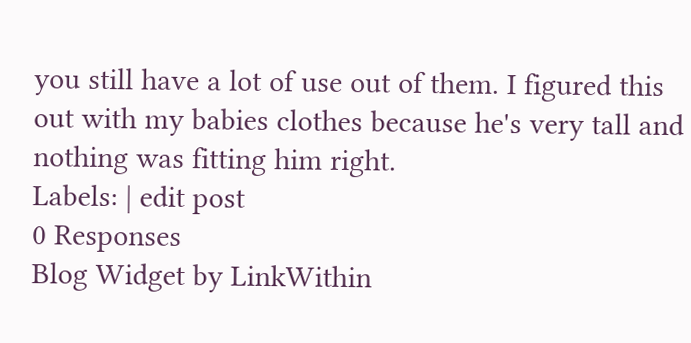you still have a lot of use out of them. I figured this out with my babies clothes because he's very tall and nothing was fitting him right.
Labels: | edit post
0 Responses
Blog Widget by LinkWithin